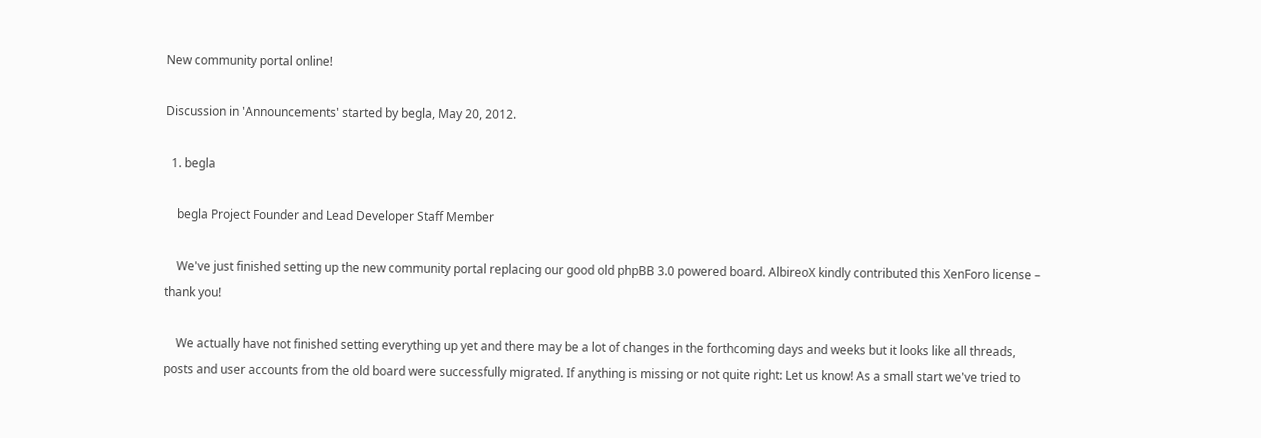New community portal online!

Discussion in 'Announcements' started by begla, May 20, 2012.

  1. begla

    begla Project Founder and Lead Developer Staff Member

    We've just finished setting up the new community portal replacing our good old phpBB 3.0 powered board. AlbireoX kindly contributed this XenForo license – thank you!

    We actually have not finished setting everything up yet and there may be a lot of changes in the forthcoming days and weeks but it looks like all threads, posts and user accounts from the old board were successfully migrated. If anything is missing or not quite right: Let us know! As a small start we've tried to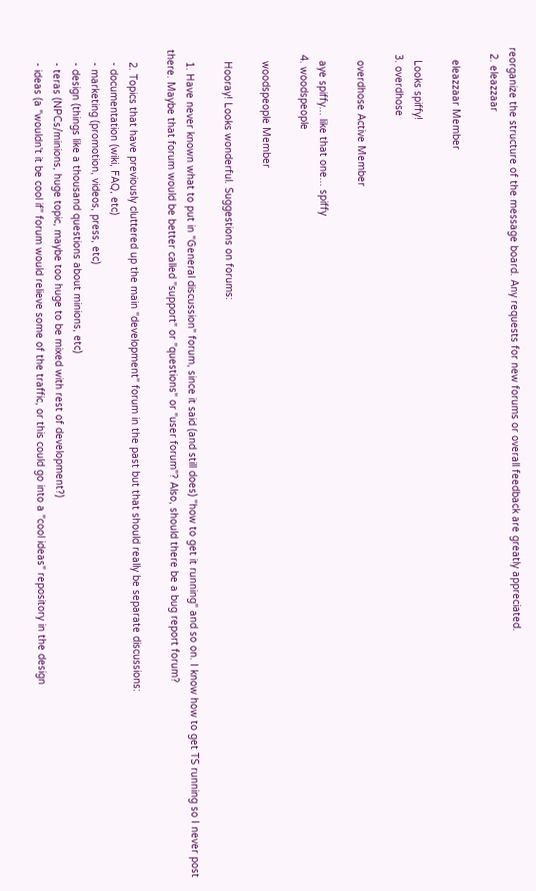reorganize the structure of the message board. Any requests for new forums or overall feedback are greatly appreciated.
  2. eleazzaar

    eleazzaar Member

    Looks spiffy!
  3. overdhose

    overdhose Active Member

    aye spiffy... like that one... spiffy
  4. woodspeople

    woodspeople Member

    Hooray! Looks wonderful. Suggestions on forums:

    1. Have never known what to put in "General discussion" forum, since it said (and still does) "how to get it running" and so on. I know how to get TS running so I never post there. Maybe that forum would be better called "support" or "questions" or "user forum"? Also, should there be a bug report forum?

    2. Topics that have previously cluttered up the main "development" forum in the past but that should really be separate discussions:
    - documentation (wiki, FAQ, etc)
    - marketing (promotion, videos, press, etc)
    - design (things like a thousand questions about minions, etc)
    - teras (NPCs/minions, huge topic, maybe too huge to be mixed with rest of development?)
    - ideas (a "wouldn't it be cool if" forum would relieve some of the traffic, or this could go into a "cool ideas" repository in the design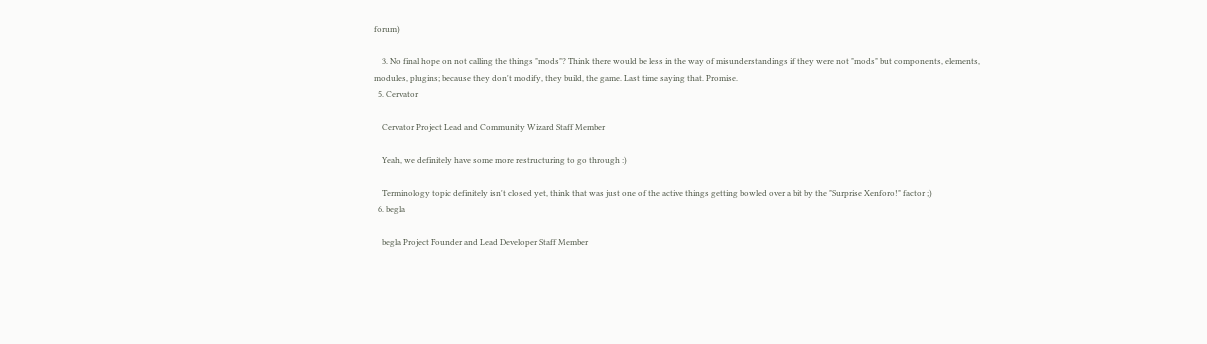forum)

    3. No final hope on not calling the things "mods"? Think there would be less in the way of misunderstandings if they were not "mods" but components, elements, modules, plugins; because they don't modify, they build, the game. Last time saying that. Promise.
  5. Cervator

    Cervator Project Lead and Community Wizard Staff Member

    Yeah, we definitely have some more restructuring to go through :)

    Terminology topic definitely isn't closed yet, think that was just one of the active things getting bowled over a bit by the "Surprise Xenforo!" factor ;)
  6. begla

    begla Project Founder and Lead Developer Staff Member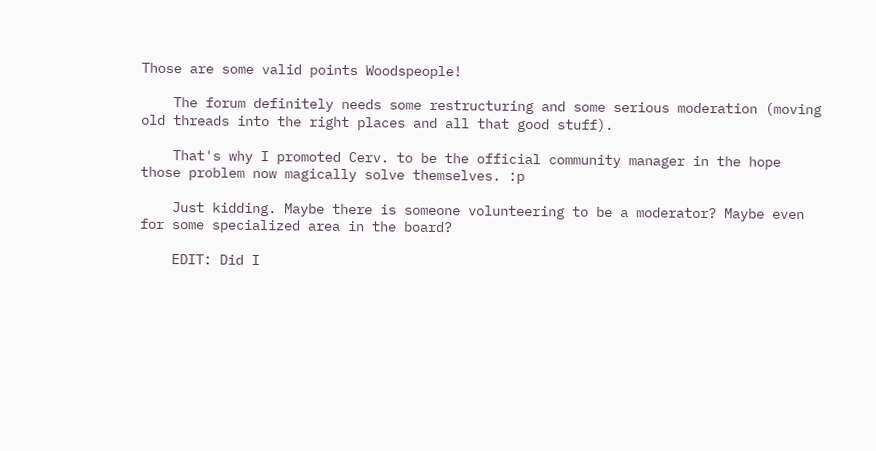Those are some valid points Woodspeople!

    The forum definitely needs some restructuring and some serious moderation (moving old threads into the right places and all that good stuff).

    That's why I promoted Cerv. to be the official community manager in the hope those problem now magically solve themselves. :p

    Just kidding. Maybe there is someone volunteering to be a moderator? Maybe even for some specialized area in the board?

    EDIT: Did I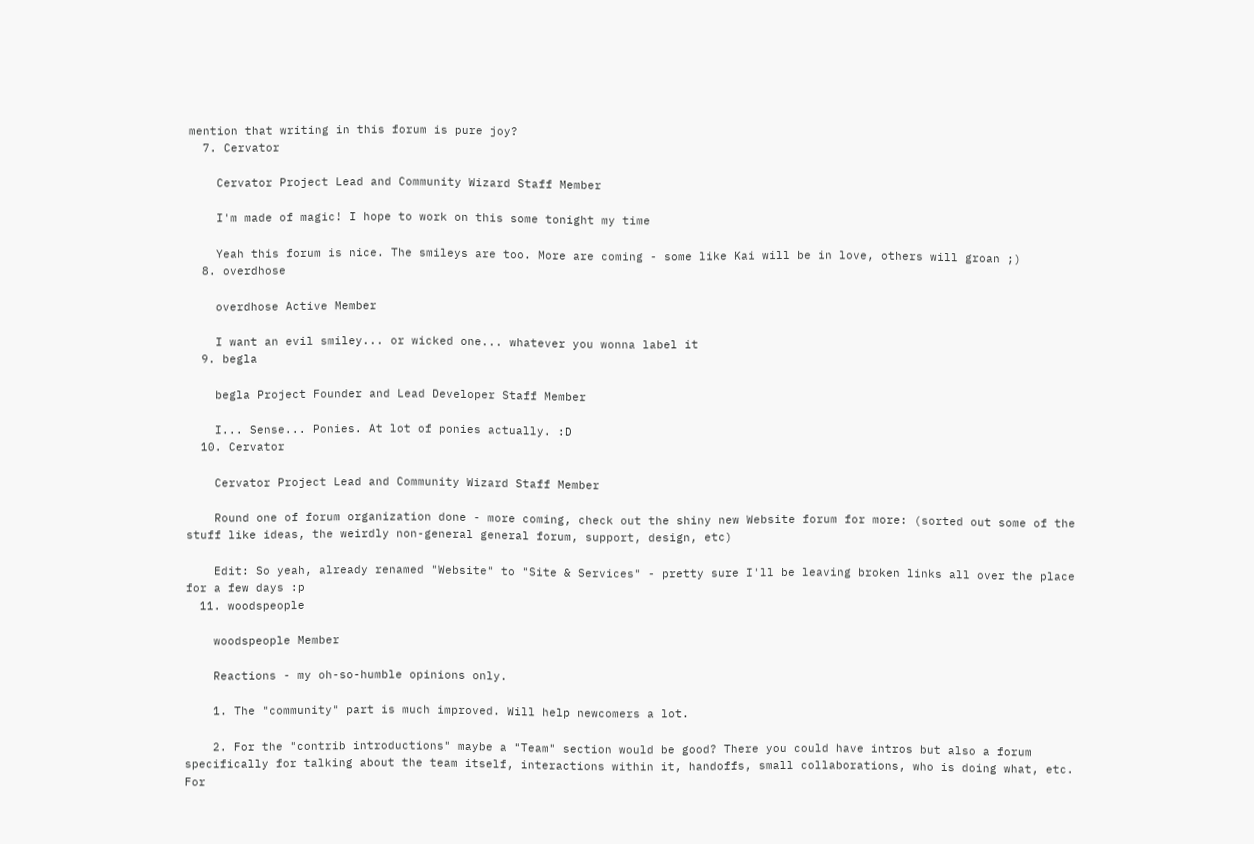mention that writing in this forum is pure joy?
  7. Cervator

    Cervator Project Lead and Community Wizard Staff Member

    I'm made of magic! I hope to work on this some tonight my time

    Yeah this forum is nice. The smileys are too. More are coming - some like Kai will be in love, others will groan ;)
  8. overdhose

    overdhose Active Member

    I want an evil smiley... or wicked one... whatever you wonna label it
  9. begla

    begla Project Founder and Lead Developer Staff Member

    I... Sense... Ponies. At lot of ponies actually. :D
  10. Cervator

    Cervator Project Lead and Community Wizard Staff Member

    Round one of forum organization done - more coming, check out the shiny new Website forum for more: (sorted out some of the stuff like ideas, the weirdly non-general general forum, support, design, etc)

    Edit: So yeah, already renamed "Website" to "Site & Services" - pretty sure I'll be leaving broken links all over the place for a few days :p
  11. woodspeople

    woodspeople Member

    Reactions - my oh-so-humble opinions only.

    1. The "community" part is much improved. Will help newcomers a lot.

    2. For the "contrib introductions" maybe a "Team" section would be good? There you could have intros but also a forum specifically for talking about the team itself, interactions within it, handoffs, small collaborations, who is doing what, etc. For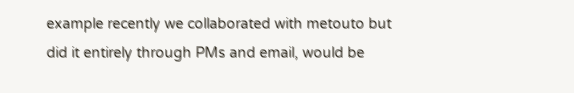example recently we collaborated with metouto but did it entirely through PMs and email, would be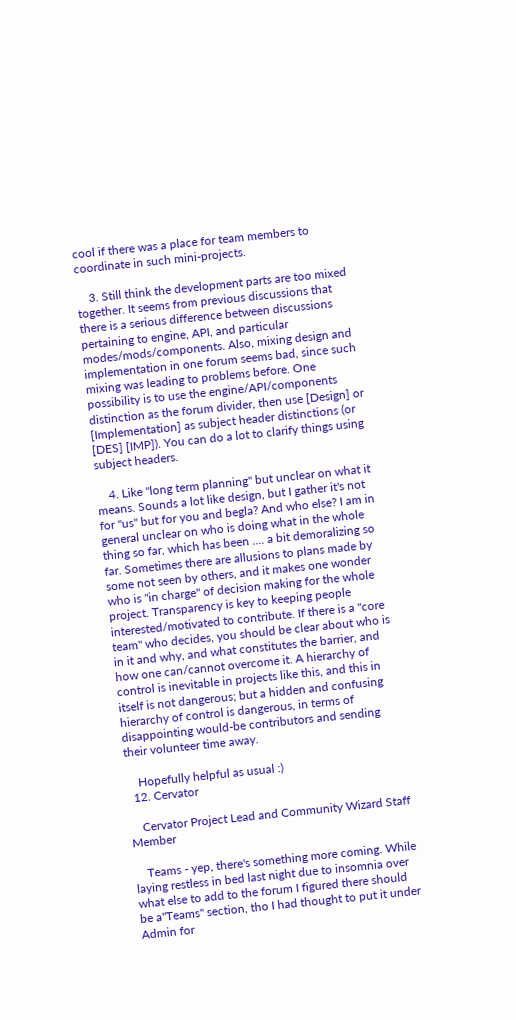cool if there was a place for team members to coordinate in such mini-projects.

    3. Still think the development parts are too mixed together. It seems from previous discussions that there is a serious difference between discussions pertaining to engine, API, and particular modes/mods/components. Also, mixing design and implementation in one forum seems bad, since such mixing was leading to problems before. One possibility is to use the engine/API/components distinction as the forum divider, then use [Design] or [Implementation] as subject header distinctions (or [DES] [IMP]). You can do a lot to clarify things using subject headers.

    4. Like "long term planning" but unclear on what it means. Sounds a lot like design, but I gather it's not for "us" but for you and begla? And who else? I am in general unclear on who is doing what in the whole thing so far, which has been .... a bit demoralizing so far. Sometimes there are allusions to plans made by some not seen by others, and it makes one wonder who is "in charge" of decision making for the whole project. Transparency is key to keeping people interested/motivated to contribute. If there is a "core team" who decides, you should be clear about who is in it and why, and what constitutes the barrier, and how one can/cannot overcome it. A hierarchy of control is inevitable in projects like this, and this in itself is not dangerous; but a hidden and confusing hierarchy of control is dangerous, in terms of disappointing would-be contributors and sending their volunteer time away.

    Hopefully helpful as usual :)
  12. Cervator

    Cervator Project Lead and Community Wizard Staff Member

    Teams - yep, there's something more coming. While laying restless in bed last night due to insomnia over what else to add to the forum I figured there should be a"Teams" section, tho I had thought to put it under Admin for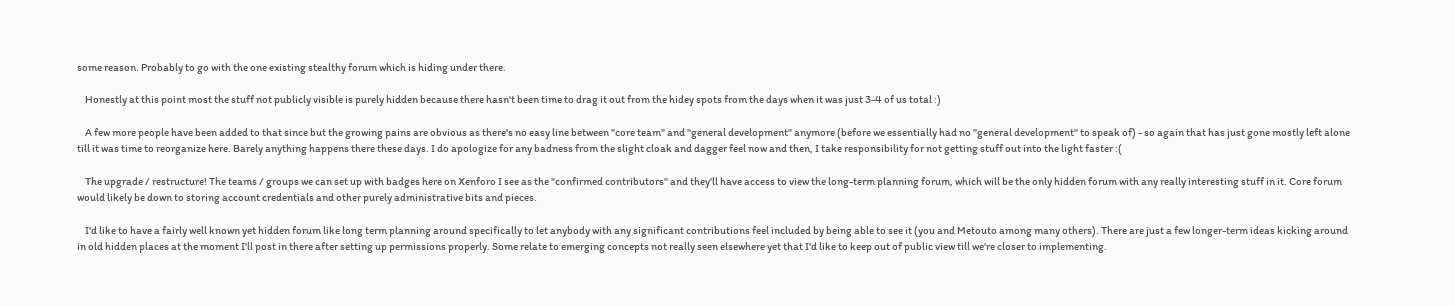some reason. Probably to go with the one existing stealthy forum which is hiding under there.

    Honestly at this point most the stuff not publicly visible is purely hidden because there hasn't been time to drag it out from the hidey spots from the days when it was just 3-4 of us total :)

    A few more people have been added to that since but the growing pains are obvious as there's no easy line between "core team" and "general development" anymore (before we essentially had no "general development" to speak of) - so again that has just gone mostly left alone till it was time to reorganize here. Barely anything happens there these days. I do apologize for any badness from the slight cloak and dagger feel now and then, I take responsibility for not getting stuff out into the light faster :(

    The upgrade / restructure! The teams / groups we can set up with badges here on Xenforo I see as the "confirmed contributors" and they'll have access to view the long-term planning forum, which will be the only hidden forum with any really interesting stuff in it. Core forum would likely be down to storing account credentials and other purely administrative bits and pieces.

    I'd like to have a fairly well known yet hidden forum like long term planning around specifically to let anybody with any significant contributions feel included by being able to see it (you and Metouto among many others). There are just a few longer-term ideas kicking around in old hidden places at the moment I'll post in there after setting up permissions properly. Some relate to emerging concepts not really seen elsewhere yet that I'd like to keep out of public view till we're closer to implementing.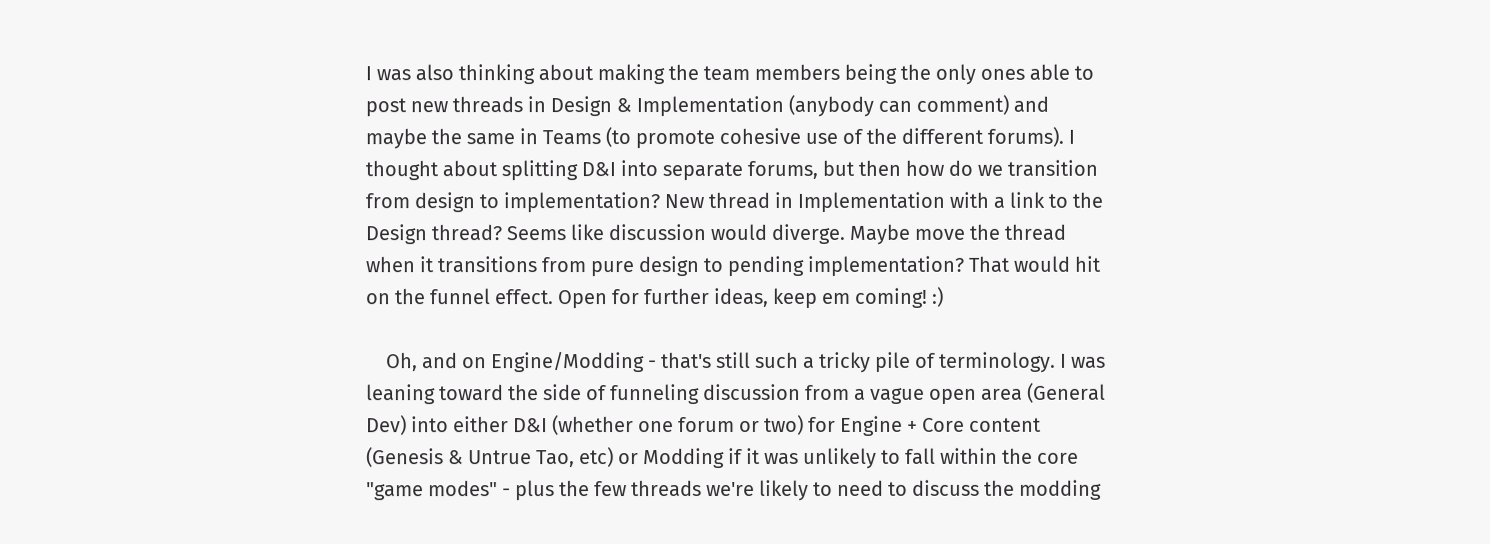I was also thinking about making the team members being the only ones able to post new threads in Design & Implementation (anybody can comment) and maybe the same in Teams (to promote cohesive use of the different forums). I thought about splitting D&I into separate forums, but then how do we transition from design to implementation? New thread in Implementation with a link to the Design thread? Seems like discussion would diverge. Maybe move the thread when it transitions from pure design to pending implementation? That would hit on the funnel effect. Open for further ideas, keep em coming! :)

    Oh, and on Engine/Modding - that's still such a tricky pile of terminology. I was leaning toward the side of funneling discussion from a vague open area (General Dev) into either D&I (whether one forum or two) for Engine + Core content (Genesis & Untrue Tao, etc) or Modding if it was unlikely to fall within the core "game modes" - plus the few threads we're likely to need to discuss the modding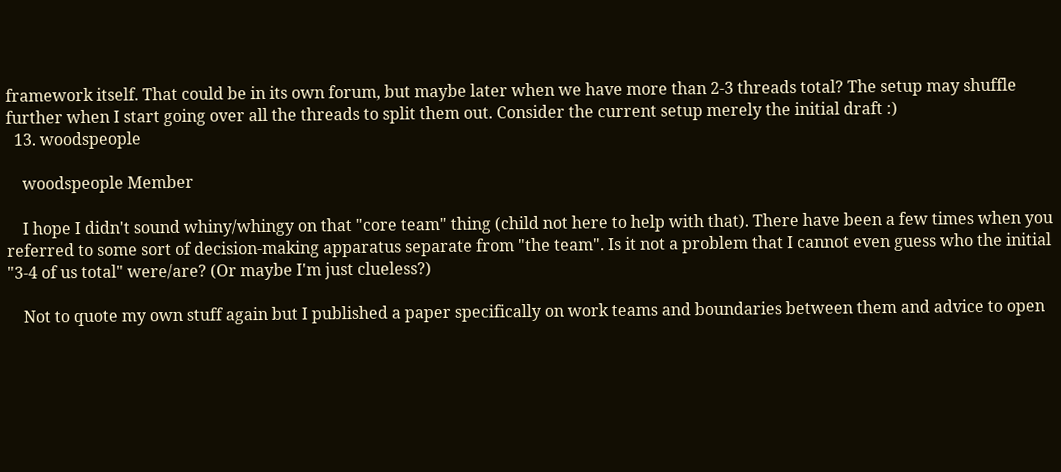framework itself. That could be in its own forum, but maybe later when we have more than 2-3 threads total? The setup may shuffle further when I start going over all the threads to split them out. Consider the current setup merely the initial draft :)
  13. woodspeople

    woodspeople Member

    I hope I didn't sound whiny/whingy on that "core team" thing (child not here to help with that). There have been a few times when you referred to some sort of decision-making apparatus separate from "the team". Is it not a problem that I cannot even guess who the initial "3-4 of us total" were/are? (Or maybe I'm just clueless?)

    Not to quote my own stuff again but I published a paper specifically on work teams and boundaries between them and advice to open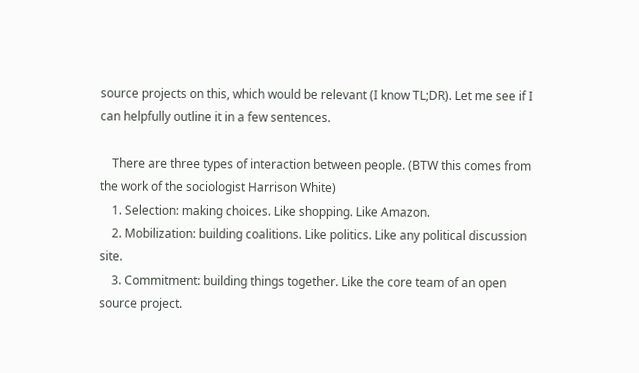source projects on this, which would be relevant (I know TL;DR). Let me see if I can helpfully outline it in a few sentences.

    There are three types of interaction between people. (BTW this comes from the work of the sociologist Harrison White)
    1. Selection: making choices. Like shopping. Like Amazon.
    2. Mobilization: building coalitions. Like politics. Like any political discussion site.
    3. Commitment: building things together. Like the core team of an open source project.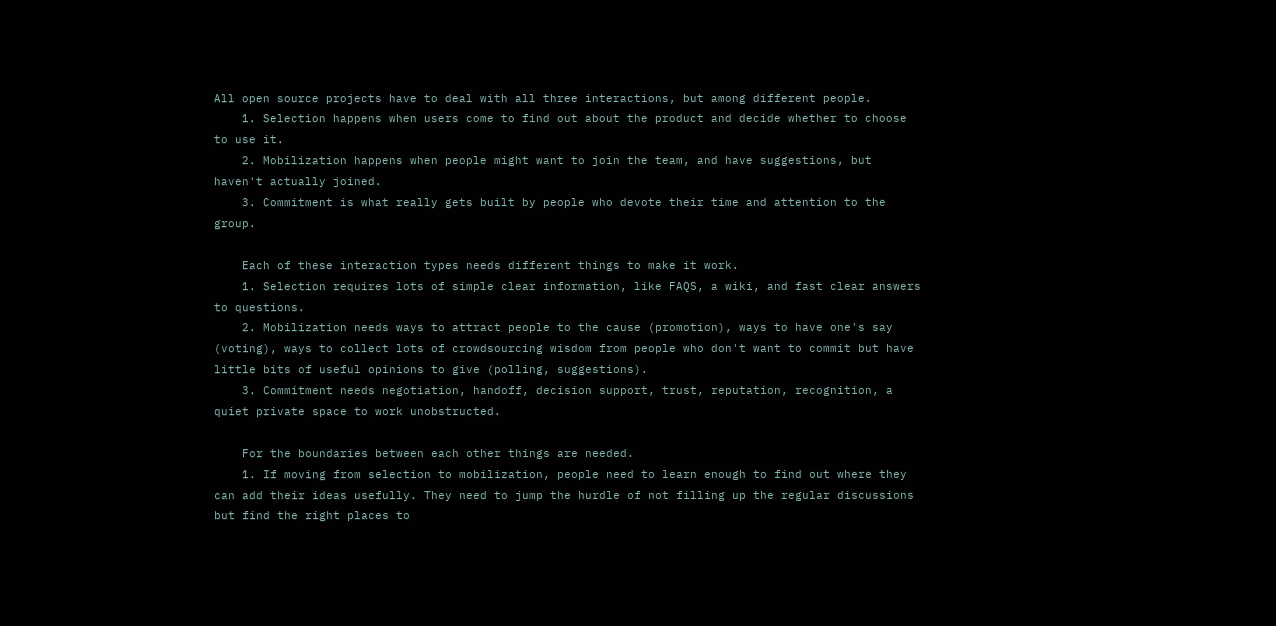All open source projects have to deal with all three interactions, but among different people.
    1. Selection happens when users come to find out about the product and decide whether to choose to use it.
    2. Mobilization happens when people might want to join the team, and have suggestions, but haven't actually joined.
    3. Commitment is what really gets built by people who devote their time and attention to the group.

    Each of these interaction types needs different things to make it work.
    1. Selection requires lots of simple clear information, like FAQS, a wiki, and fast clear answers to questions.
    2. Mobilization needs ways to attract people to the cause (promotion), ways to have one's say (voting), ways to collect lots of crowdsourcing wisdom from people who don't want to commit but have little bits of useful opinions to give (polling, suggestions).
    3. Commitment needs negotiation, handoff, decision support, trust, reputation, recognition, a quiet private space to work unobstructed.

    For the boundaries between each other things are needed.
    1. If moving from selection to mobilization, people need to learn enough to find out where they can add their ideas usefully. They need to jump the hurdle of not filling up the regular discussions but find the right places to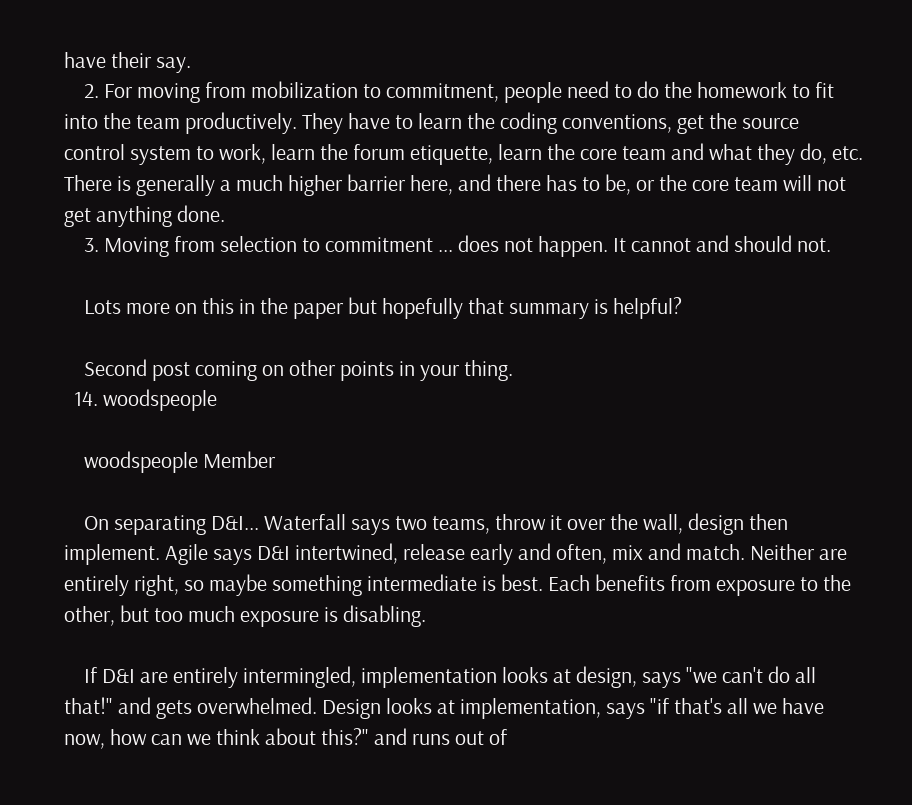have their say.
    2. For moving from mobilization to commitment, people need to do the homework to fit into the team productively. They have to learn the coding conventions, get the source control system to work, learn the forum etiquette, learn the core team and what they do, etc. There is generally a much higher barrier here, and there has to be, or the core team will not get anything done.
    3. Moving from selection to commitment ... does not happen. It cannot and should not.

    Lots more on this in the paper but hopefully that summary is helpful?

    Second post coming on other points in your thing.
  14. woodspeople

    woodspeople Member

    On separating D&I... Waterfall says two teams, throw it over the wall, design then implement. Agile says D&I intertwined, release early and often, mix and match. Neither are entirely right, so maybe something intermediate is best. Each benefits from exposure to the other, but too much exposure is disabling.

    If D&I are entirely intermingled, implementation looks at design, says "we can't do all that!" and gets overwhelmed. Design looks at implementation, says "if that's all we have now, how can we think about this?" and runs out of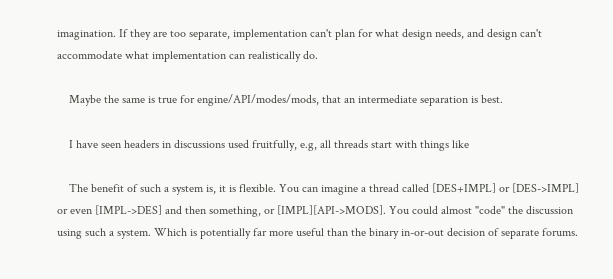imagination. If they are too separate, implementation can't plan for what design needs, and design can't accommodate what implementation can realistically do.

    Maybe the same is true for engine/API/modes/mods, that an intermediate separation is best.

    I have seen headers in discussions used fruitfully, e.g, all threads start with things like

    The benefit of such a system is, it is flexible. You can imagine a thread called [DES+IMPL] or [DES->IMPL] or even [IMPL->DES] and then something, or [IMPL][API->MODS]. You could almost "code" the discussion using such a system. Which is potentially far more useful than the binary in-or-out decision of separate forums.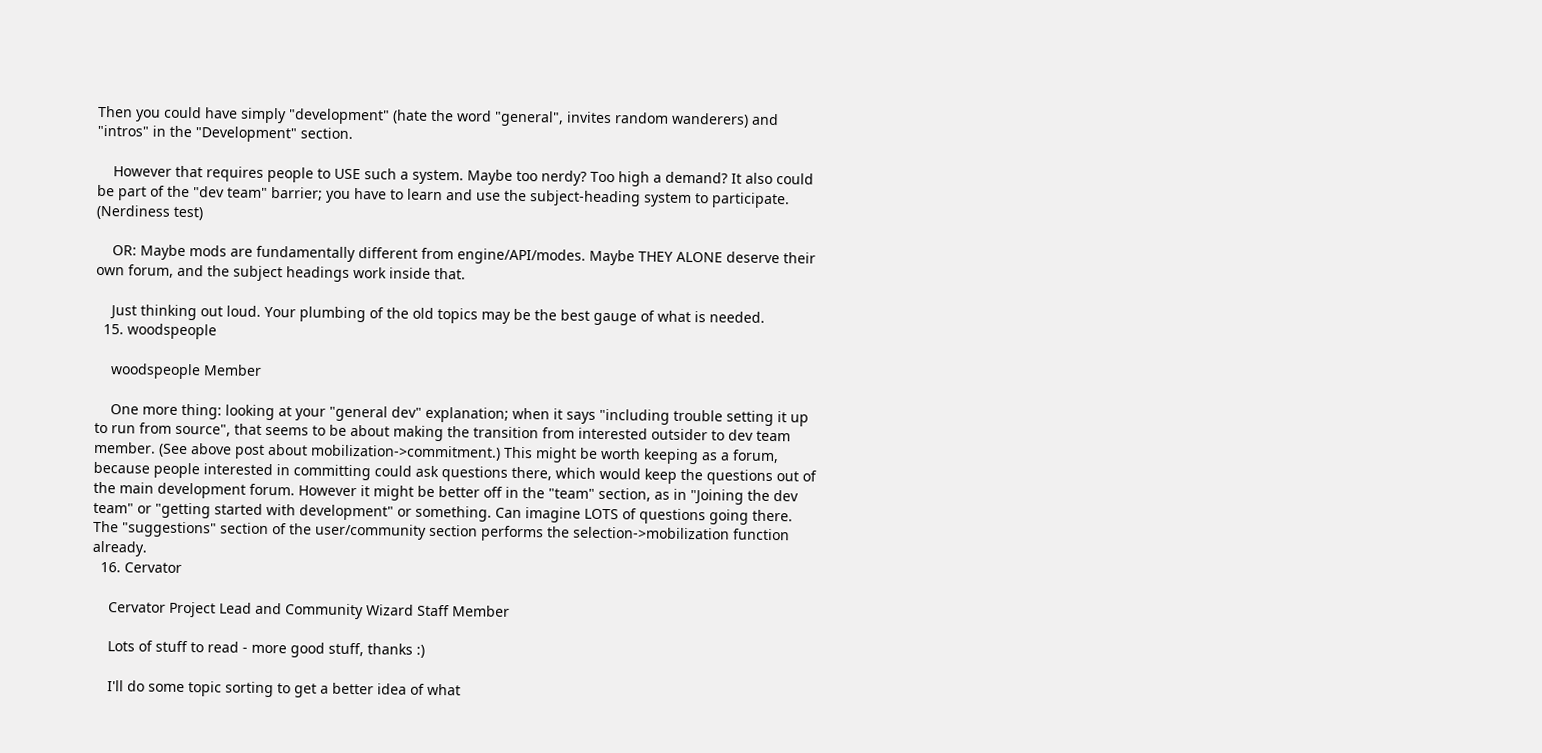Then you could have simply "development" (hate the word "general", invites random wanderers) and "intros" in the "Development" section.

    However that requires people to USE such a system. Maybe too nerdy? Too high a demand? It also could be part of the "dev team" barrier; you have to learn and use the subject-heading system to participate. (Nerdiness test)

    OR: Maybe mods are fundamentally different from engine/API/modes. Maybe THEY ALONE deserve their own forum, and the subject headings work inside that.

    Just thinking out loud. Your plumbing of the old topics may be the best gauge of what is needed.
  15. woodspeople

    woodspeople Member

    One more thing: looking at your "general dev" explanation; when it says "including trouble setting it up to run from source", that seems to be about making the transition from interested outsider to dev team member. (See above post about mobilization->commitment.) This might be worth keeping as a forum, because people interested in committing could ask questions there, which would keep the questions out of the main development forum. However it might be better off in the "team" section, as in "Joining the dev team" or "getting started with development" or something. Can imagine LOTS of questions going there. The "suggestions" section of the user/community section performs the selection->mobilization function already.
  16. Cervator

    Cervator Project Lead and Community Wizard Staff Member

    Lots of stuff to read - more good stuff, thanks :)

    I'll do some topic sorting to get a better idea of what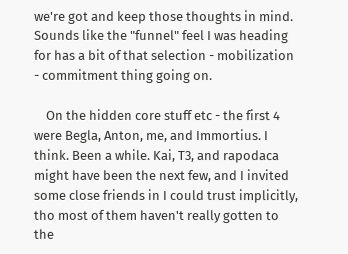we're got and keep those thoughts in mind. Sounds like the "funnel" feel I was heading for has a bit of that selection - mobilization - commitment thing going on.

    On the hidden core stuff etc - the first 4 were Begla, Anton, me, and Immortius. I think. Been a while. Kai, T3, and rapodaca might have been the next few, and I invited some close friends in I could trust implicitly, tho most of them haven't really gotten to the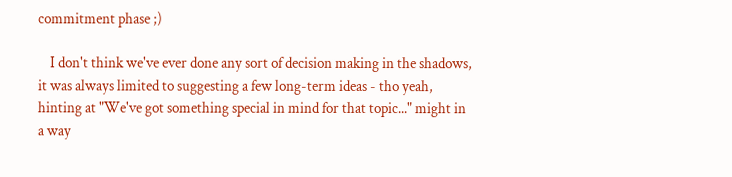commitment phase ;)

    I don't think we've ever done any sort of decision making in the shadows, it was always limited to suggesting a few long-term ideas - tho yeah, hinting at "We've got something special in mind for that topic..." might in a way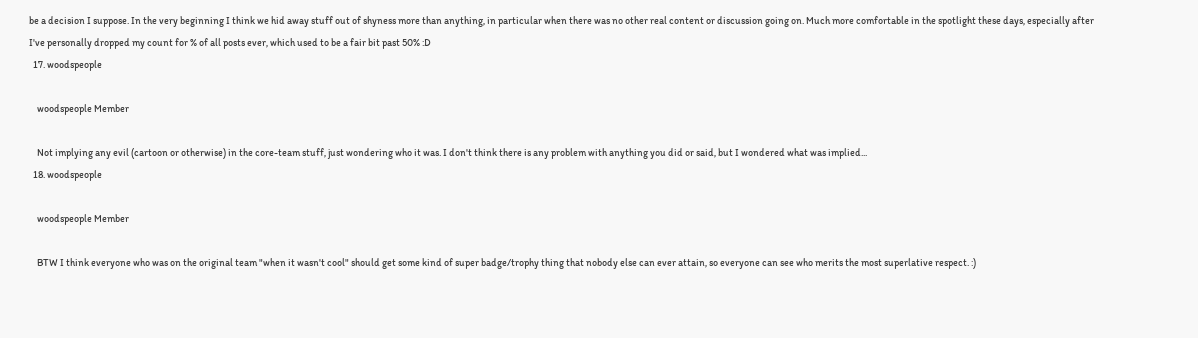be a decision I suppose. In the very beginning I think we hid away stuff out of shyness more than anything, in particular when there was no other real content or discussion going on. Much more comfortable in the spotlight these days, especially after I've personally dropped my count for % of all posts ever, which used to be a fair bit past 50% :D
  17. woodspeople

    woodspeople Member

    Not implying any evil (cartoon or otherwise) in the core-team stuff, just wondering who it was. I don't think there is any problem with anything you did or said, but I wondered what was implied...
  18. woodspeople

    woodspeople Member

    BTW I think everyone who was on the original team "when it wasn't cool" should get some kind of super badge/trophy thing that nobody else can ever attain, so everyone can see who merits the most superlative respect. :)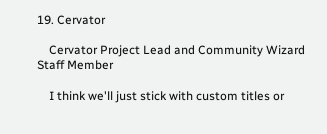19. Cervator

    Cervator Project Lead and Community Wizard Staff Member

    I think we'll just stick with custom titles or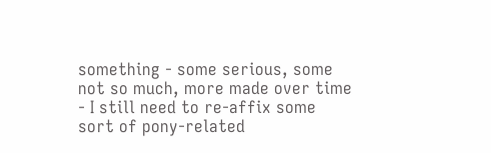something - some serious, some not so much, more made over time - I still need to re-affix some sort of pony-related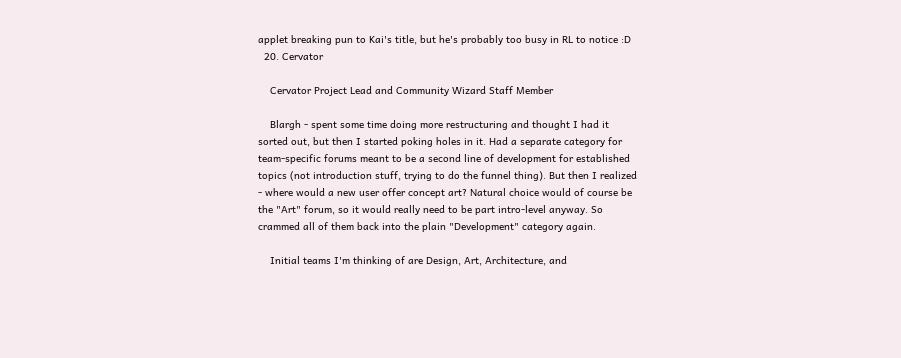applet breaking pun to Kai's title, but he's probably too busy in RL to notice :D
  20. Cervator

    Cervator Project Lead and Community Wizard Staff Member

    Blargh - spent some time doing more restructuring and thought I had it sorted out, but then I started poking holes in it. Had a separate category for team-specific forums meant to be a second line of development for established topics (not introduction stuff, trying to do the funnel thing). But then I realized - where would a new user offer concept art? Natural choice would of course be the "Art" forum, so it would really need to be part intro-level anyway. So crammed all of them back into the plain "Development" category again.

    Initial teams I'm thinking of are Design, Art, Architecture, and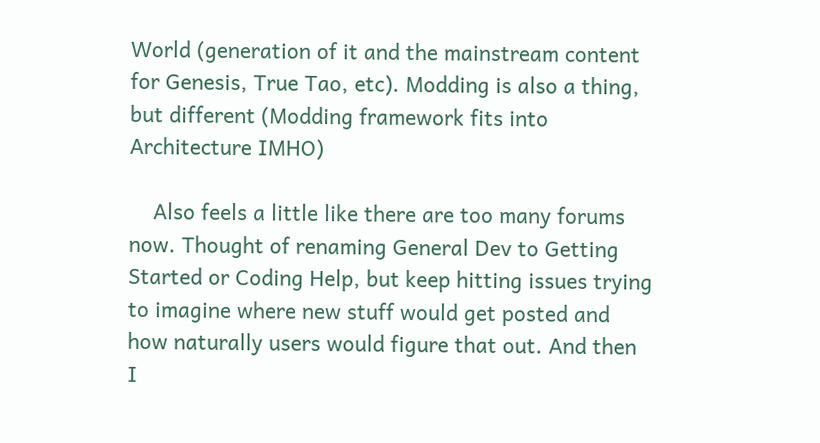World (generation of it and the mainstream content for Genesis, True Tao, etc). Modding is also a thing, but different (Modding framework fits into Architecture IMHO)

    Also feels a little like there are too many forums now. Thought of renaming General Dev to Getting Started or Coding Help, but keep hitting issues trying to imagine where new stuff would get posted and how naturally users would figure that out. And then I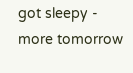got sleepy - more tomorrow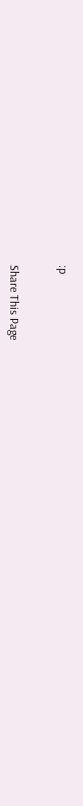:p


Share This Page